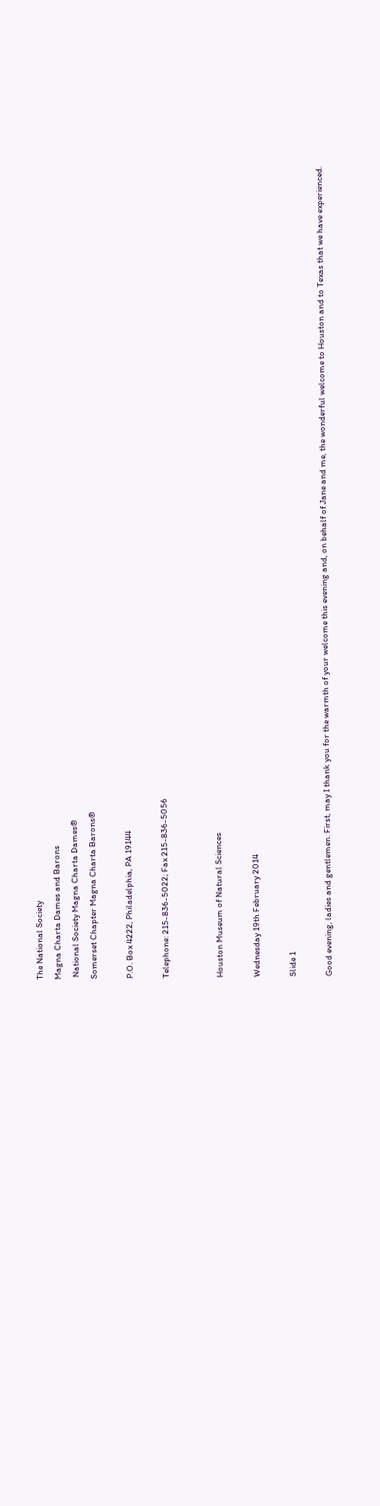The National Society
Magna Charta Dames and Barons
 National Society Magna Charta Dames®
Somerset Chapter Magna Charta Barons®

P.O. Box 4222, Philadelphia, PA 19144

Telephone: 215-836-5022; Fax 215-836-5056


Houston Museum of Natural Sciences

Wednesday 19th February 2014

Slide 1

Good evening, ladies and gentlemen. First, may I thank you for the warmth of your welcome this evening and, on behalf of Jane and me, the wonderful welcome to Houston and to Texas that we have experienced.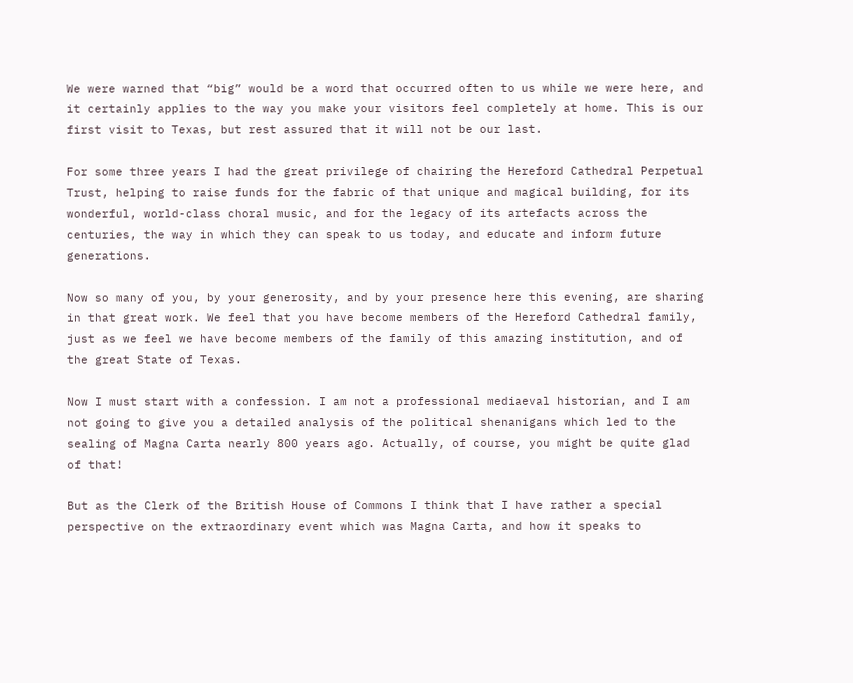We were warned that “big” would be a word that occurred often to us while we were here, and it certainly applies to the way you make your visitors feel completely at home. This is our first visit to Texas, but rest assured that it will not be our last.

For some three years I had the great privilege of chairing the Hereford Cathedral Perpetual Trust, helping to raise funds for the fabric of that unique and magical building, for its wonderful, world-class choral music, and for the legacy of its artefacts across the centuries, the way in which they can speak to us today, and educate and inform future generations.

Now so many of you, by your generosity, and by your presence here this evening, are sharing in that great work. We feel that you have become members of the Hereford Cathedral family, just as we feel we have become members of the family of this amazing institution, and of the great State of Texas.

Now I must start with a confession. I am not a professional mediaeval historian, and I am not going to give you a detailed analysis of the political shenanigans which led to the sealing of Magna Carta nearly 800 years ago. Actually, of course, you might be quite glad of that!

But as the Clerk of the British House of Commons I think that I have rather a special perspective on the extraordinary event which was Magna Carta, and how it speaks to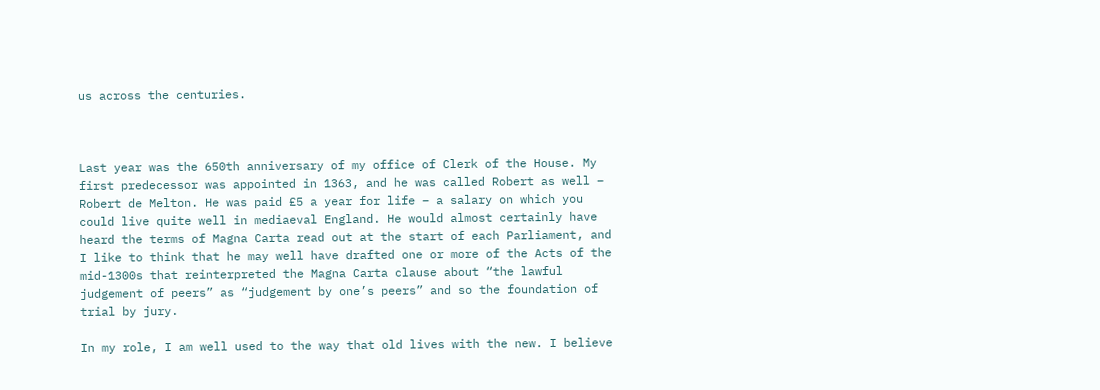us across the centuries.



Last year was the 650th anniversary of my office of Clerk of the House. My first predecessor was appointed in 1363, and he was called Robert as well – Robert de Melton. He was paid £5 a year for life – a salary on which you could live quite well in mediaeval England. He would almost certainly have heard the terms of Magna Carta read out at the start of each Parliament, and I like to think that he may well have drafted one or more of the Acts of the mid-1300s that reinterpreted the Magna Carta clause about “the lawful judgement of peers” as “judgement by one’s peers” and so the foundation of trial by jury.

In my role, I am well used to the way that old lives with the new. I believe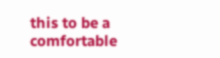this to be a comfortable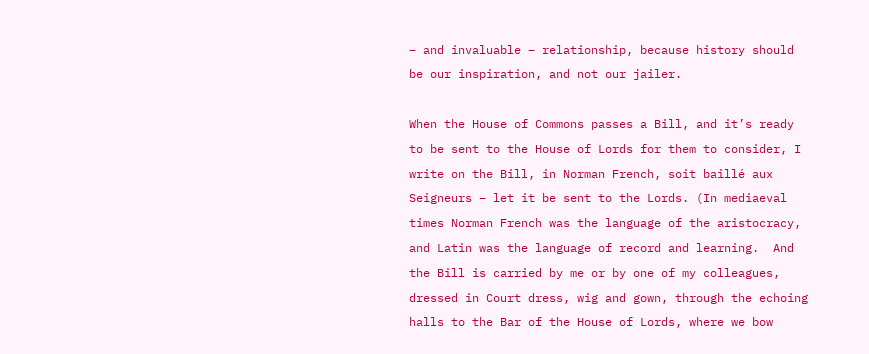– and invaluable – relationship, because history should be our inspiration, and not our jailer.

When the House of Commons passes a Bill, and it’s ready to be sent to the House of Lords for them to consider, I write on the Bill, in Norman French, soit baillé aux Seigneurs – let it be sent to the Lords. (In mediaeval times Norman French was the language of the aristocracy, and Latin was the language of record and learning.  And the Bill is carried by me or by one of my colleagues, dressed in Court dress, wig and gown, through the echoing halls to the Bar of the House of Lords, where we bow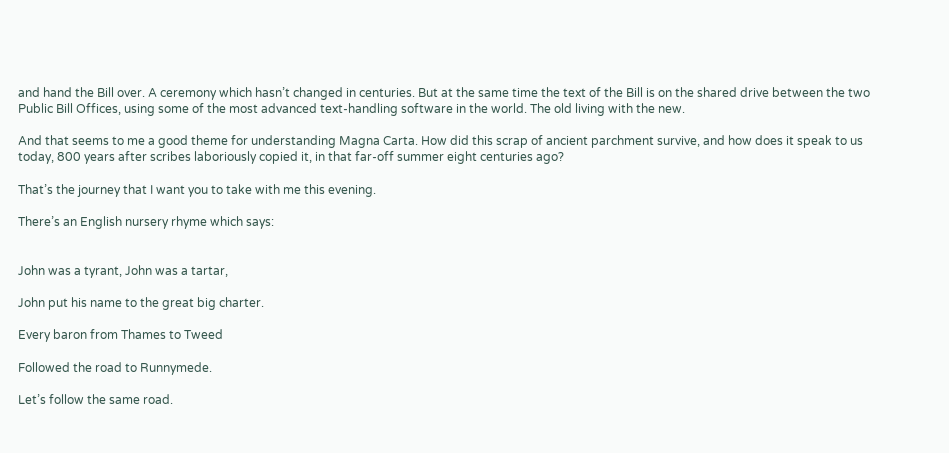and hand the Bill over. A ceremony which hasn’t changed in centuries. But at the same time the text of the Bill is on the shared drive between the two Public Bill Offices, using some of the most advanced text-handling software in the world. The old living with the new.

And that seems to me a good theme for understanding Magna Carta. How did this scrap of ancient parchment survive, and how does it speak to us today, 800 years after scribes laboriously copied it, in that far-off summer eight centuries ago?

That’s the journey that I want you to take with me this evening.

There’s an English nursery rhyme which says:


John was a tyrant, John was a tartar,

John put his name to the great big charter.

Every baron from Thames to Tweed

Followed the road to Runnymede.

Let’s follow the same road.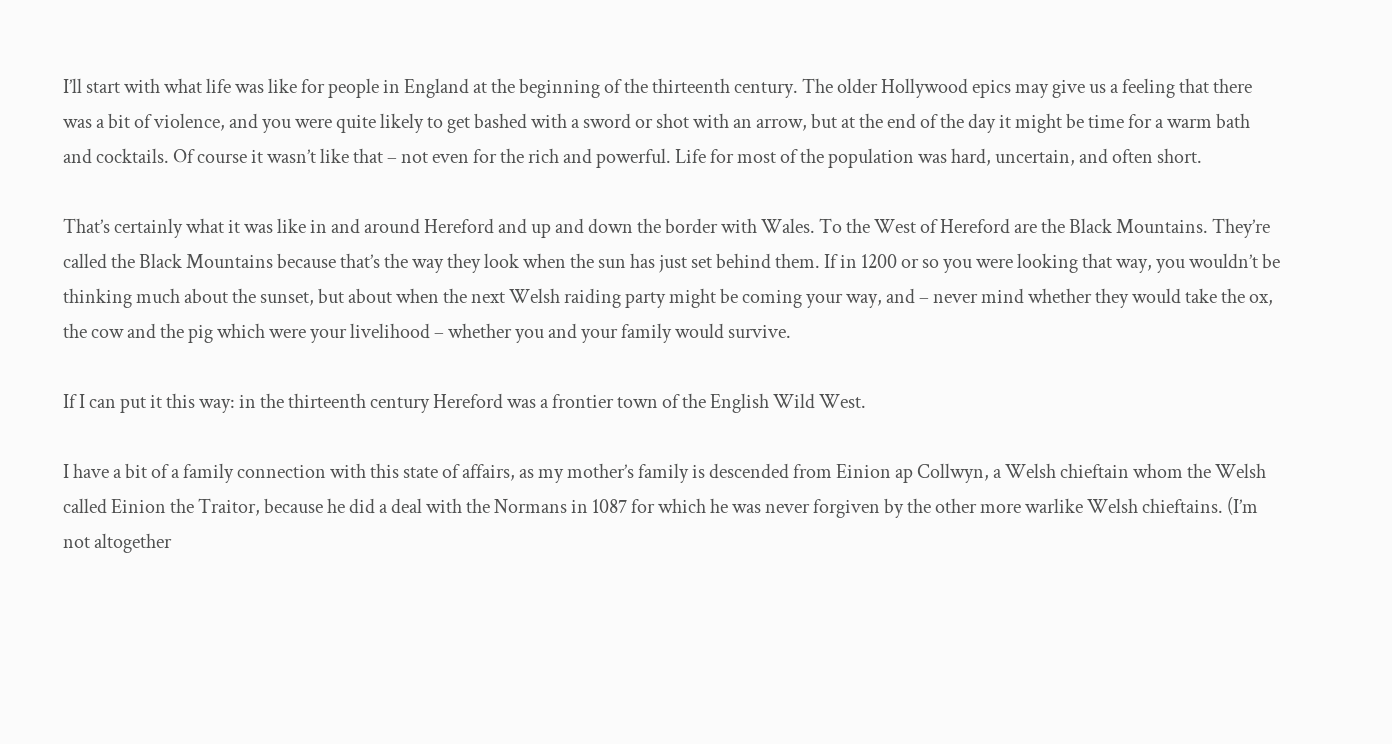I’ll start with what life was like for people in England at the beginning of the thirteenth century. The older Hollywood epics may give us a feeling that there was a bit of violence, and you were quite likely to get bashed with a sword or shot with an arrow, but at the end of the day it might be time for a warm bath and cocktails. Of course it wasn’t like that – not even for the rich and powerful. Life for most of the population was hard, uncertain, and often short.

That’s certainly what it was like in and around Hereford and up and down the border with Wales. To the West of Hereford are the Black Mountains. They’re called the Black Mountains because that’s the way they look when the sun has just set behind them. If in 1200 or so you were looking that way, you wouldn’t be thinking much about the sunset, but about when the next Welsh raiding party might be coming your way, and – never mind whether they would take the ox, the cow and the pig which were your livelihood – whether you and your family would survive.

If I can put it this way: in the thirteenth century Hereford was a frontier town of the English Wild West.

I have a bit of a family connection with this state of affairs, as my mother’s family is descended from Einion ap Collwyn, a Welsh chieftain whom the Welsh called Einion the Traitor, because he did a deal with the Normans in 1087 for which he was never forgiven by the other more warlike Welsh chieftains. (I’m not altogether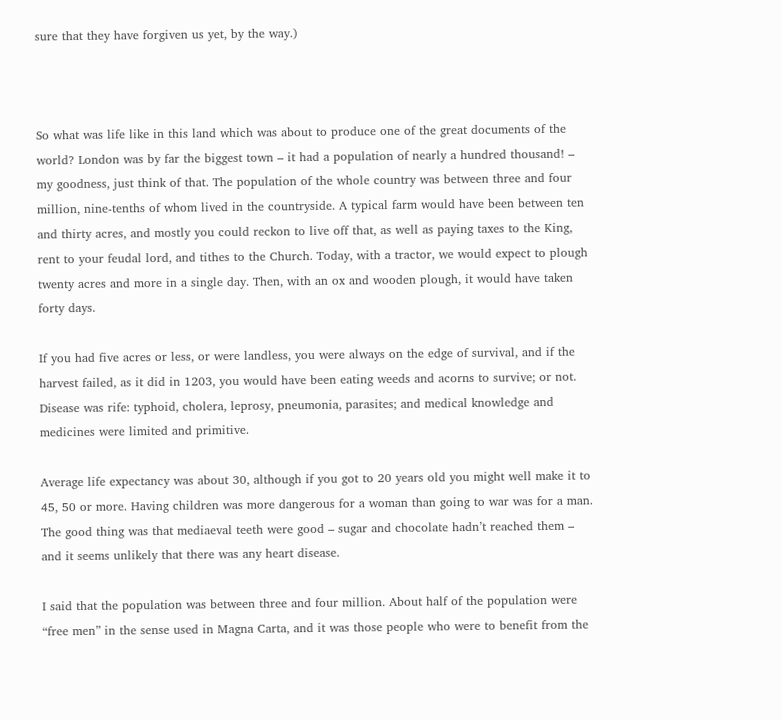sure that they have forgiven us yet, by the way.)



So what was life like in this land which was about to produce one of the great documents of the world? London was by far the biggest town – it had a population of nearly a hundred thousand! – my goodness, just think of that. The population of the whole country was between three and four million, nine-tenths of whom lived in the countryside. A typical farm would have been between ten and thirty acres, and mostly you could reckon to live off that, as well as paying taxes to the King, rent to your feudal lord, and tithes to the Church. Today, with a tractor, we would expect to plough twenty acres and more in a single day. Then, with an ox and wooden plough, it would have taken forty days.

If you had five acres or less, or were landless, you were always on the edge of survival, and if the harvest failed, as it did in 1203, you would have been eating weeds and acorns to survive; or not. Disease was rife: typhoid, cholera, leprosy, pneumonia, parasites; and medical knowledge and medicines were limited and primitive.

Average life expectancy was about 30, although if you got to 20 years old you might well make it to 45, 50 or more. Having children was more dangerous for a woman than going to war was for a man. The good thing was that mediaeval teeth were good – sugar and chocolate hadn’t reached them – and it seems unlikely that there was any heart disease.

I said that the population was between three and four million. About half of the population were “free men” in the sense used in Magna Carta, and it was those people who were to benefit from the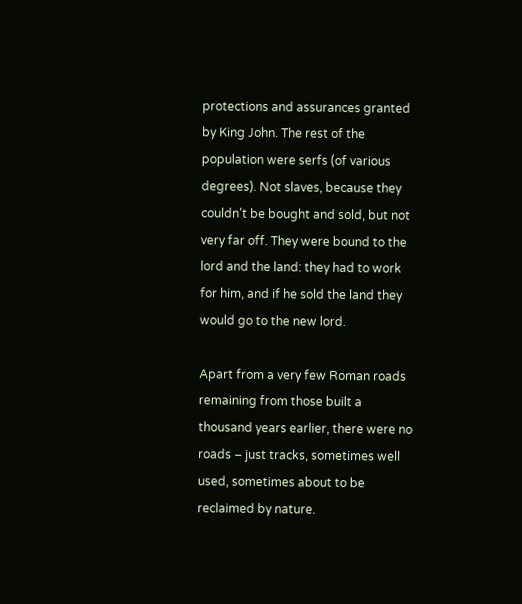protections and assurances granted by King John. The rest of the population were serfs (of various degrees). Not slaves, because they couldn’t be bought and sold, but not very far off. They were bound to the lord and the land: they had to work for him, and if he sold the land they would go to the new lord.

Apart from a very few Roman roads remaining from those built a thousand years earlier, there were no roads – just tracks, sometimes well used, sometimes about to be reclaimed by nature.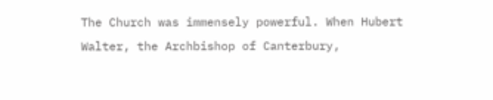The Church was immensely powerful. When Hubert Walter, the Archbishop of Canterbury,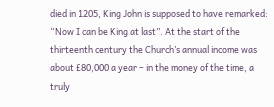died in 1205, King John is supposed to have remarked: “Now I can be King at last”. At the start of the thirteenth century the Church’s annual income was about £80,000 a year – in the money of the time, a truly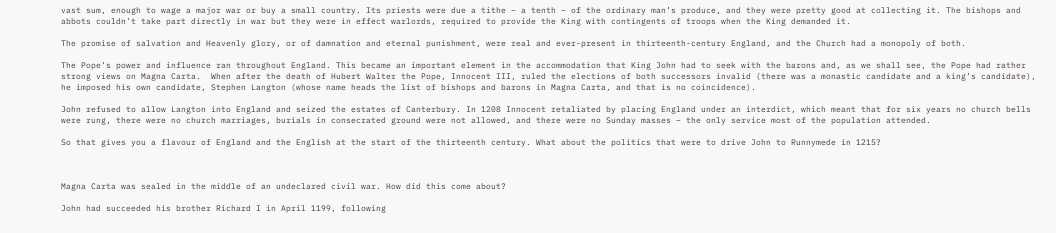vast sum, enough to wage a major war or buy a small country. Its priests were due a tithe – a tenth – of the ordinary man’s produce, and they were pretty good at collecting it. The bishops and abbots couldn’t take part directly in war but they were in effect warlords, required to provide the King with contingents of troops when the King demanded it.

The promise of salvation and Heavenly glory, or of damnation and eternal punishment, were real and ever-present in thirteenth-century England, and the Church had a monopoly of both.

The Pope’s power and influence ran throughout England. This became an important element in the accommodation that King John had to seek with the barons and, as we shall see, the Pope had rather strong views on Magna Carta.  When after the death of Hubert Walter the Pope, Innocent III, ruled the elections of both successors invalid (there was a monastic candidate and a king’s candidate), he imposed his own candidate, Stephen Langton (whose name heads the list of bishops and barons in Magna Carta, and that is no coincidence).

John refused to allow Langton into England and seized the estates of Canterbury. In 1208 Innocent retaliated by placing England under an interdict, which meant that for six years no church bells were rung, there were no church marriages, burials in consecrated ground were not allowed, and there were no Sunday masses – the only service most of the population attended.

So that gives you a flavour of England and the English at the start of the thirteenth century. What about the politics that were to drive John to Runnymede in 1215?



Magna Carta was sealed in the middle of an undeclared civil war. How did this come about?

John had succeeded his brother Richard I in April 1199, following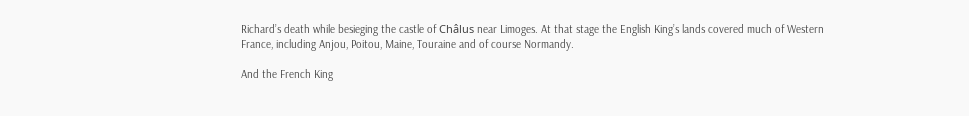Richard’s death while besieging the castle of Châlus near Limoges. At that stage the English King’s lands covered much of Western France, including Anjou, Poitou, Maine, Touraine and of course Normandy.

And the French King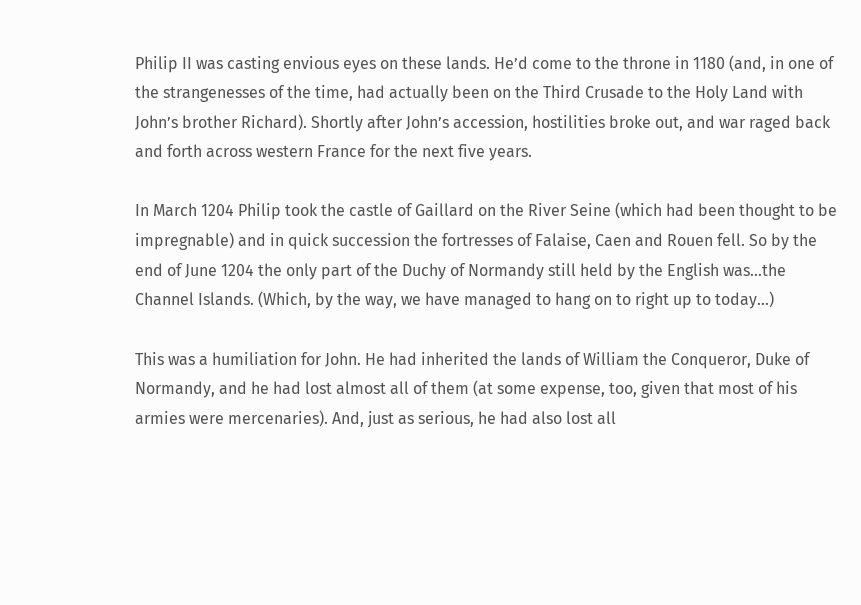Philip II was casting envious eyes on these lands. He’d come to the throne in 1180 (and, in one of the strangenesses of the time, had actually been on the Third Crusade to the Holy Land with John’s brother Richard). Shortly after John’s accession, hostilities broke out, and war raged back and forth across western France for the next five years.

In March 1204 Philip took the castle of Gaillard on the River Seine (which had been thought to be impregnable) and in quick succession the fortresses of Falaise, Caen and Rouen fell. So by the end of June 1204 the only part of the Duchy of Normandy still held by the English was...the Channel Islands. (Which, by the way, we have managed to hang on to right up to today...)

This was a humiliation for John. He had inherited the lands of William the Conqueror, Duke of Normandy, and he had lost almost all of them (at some expense, too, given that most of his armies were mercenaries). And, just as serious, he had also lost all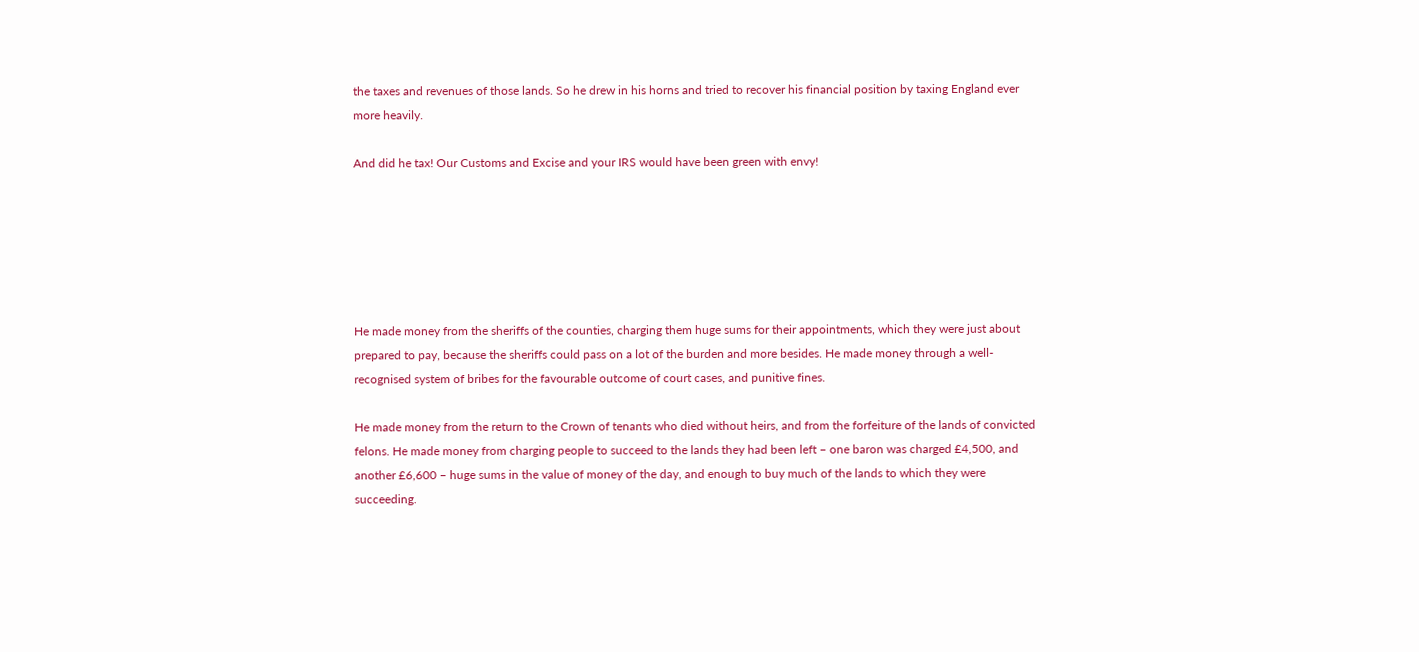the taxes and revenues of those lands. So he drew in his horns and tried to recover his financial position by taxing England ever more heavily.

And did he tax! Our Customs and Excise and your IRS would have been green with envy!






He made money from the sheriffs of the counties, charging them huge sums for their appointments, which they were just about prepared to pay, because the sheriffs could pass on a lot of the burden and more besides. He made money through a well-recognised system of bribes for the favourable outcome of court cases, and punitive fines.

He made money from the return to the Crown of tenants who died without heirs, and from the forfeiture of the lands of convicted felons. He made money from charging people to succeed to the lands they had been left – one baron was charged £4,500, and another £6,600 – huge sums in the value of money of the day, and enough to buy much of the lands to which they were succeeding.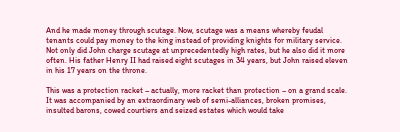And he made money through scutage. Now, scutage was a means whereby feudal tenants could pay money to the king instead of providing knights for military service. Not only did John charge scutage at unprecedentedly high rates, but he also did it more often. His father Henry II had raised eight scutages in 34 years, but John raised eleven in his 17 years on the throne.

This was a protection racket – actually, more racket than protection – on a grand scale. It was accompanied by an extraordinary web of semi-alliances, broken promises, insulted barons, cowed courtiers and seized estates which would take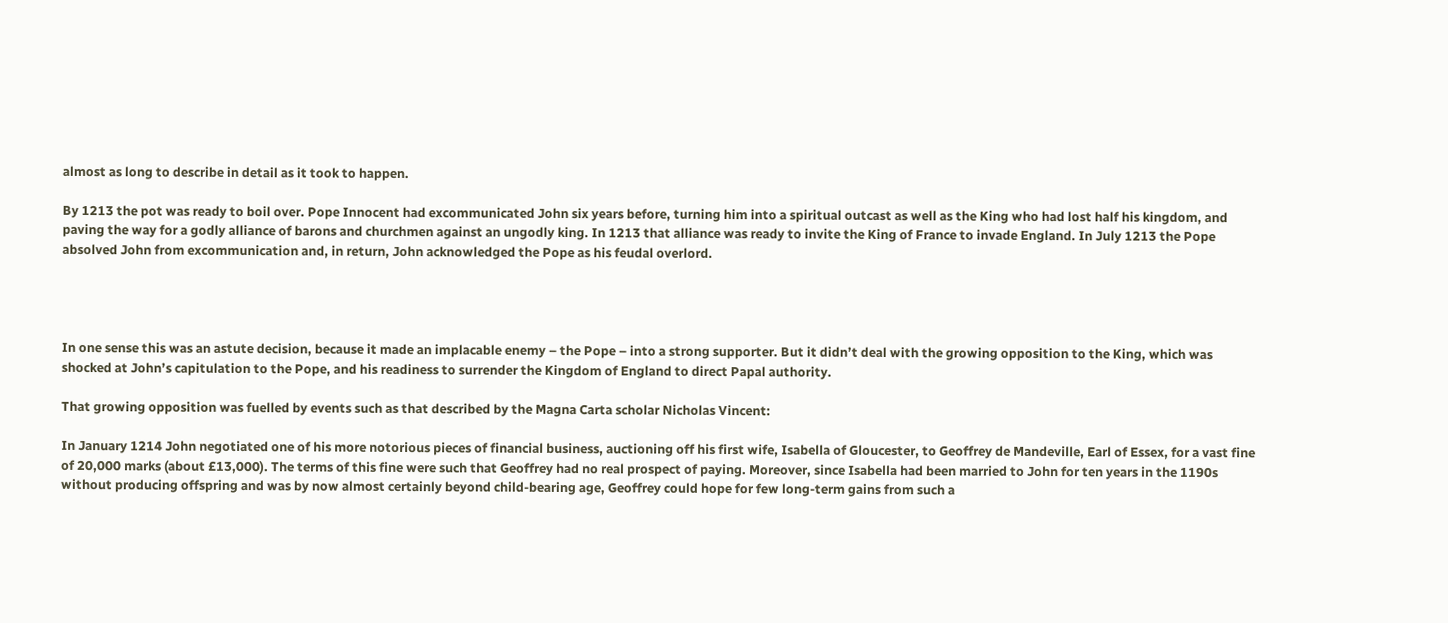almost as long to describe in detail as it took to happen.

By 1213 the pot was ready to boil over. Pope Innocent had excommunicated John six years before, turning him into a spiritual outcast as well as the King who had lost half his kingdom, and paving the way for a godly alliance of barons and churchmen against an ungodly king. In 1213 that alliance was ready to invite the King of France to invade England. In July 1213 the Pope absolved John from excommunication and, in return, John acknowledged the Pope as his feudal overlord.




In one sense this was an astute decision, because it made an implacable enemy – the Pope – into a strong supporter. But it didn’t deal with the growing opposition to the King, which was shocked at John’s capitulation to the Pope, and his readiness to surrender the Kingdom of England to direct Papal authority.

That growing opposition was fuelled by events such as that described by the Magna Carta scholar Nicholas Vincent:

In January 1214 John negotiated one of his more notorious pieces of financial business, auctioning off his first wife, Isabella of Gloucester, to Geoffrey de Mandeville, Earl of Essex, for a vast fine of 20,000 marks (about £13,000). The terms of this fine were such that Geoffrey had no real prospect of paying. Moreover, since Isabella had been married to John for ten years in the 1190s without producing offspring and was by now almost certainly beyond child-bearing age, Geoffrey could hope for few long-term gains from such a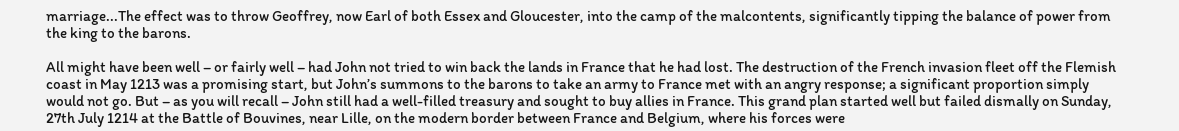marriage...The effect was to throw Geoffrey, now Earl of both Essex and Gloucester, into the camp of the malcontents, significantly tipping the balance of power from the king to the barons.

All might have been well – or fairly well – had John not tried to win back the lands in France that he had lost. The destruction of the French invasion fleet off the Flemish coast in May 1213 was a promising start, but John’s summons to the barons to take an army to France met with an angry response; a significant proportion simply would not go. But – as you will recall – John still had a well-filled treasury and sought to buy allies in France. This grand plan started well but failed dismally on Sunday, 27th July 1214 at the Battle of Bouvines, near Lille, on the modern border between France and Belgium, where his forces were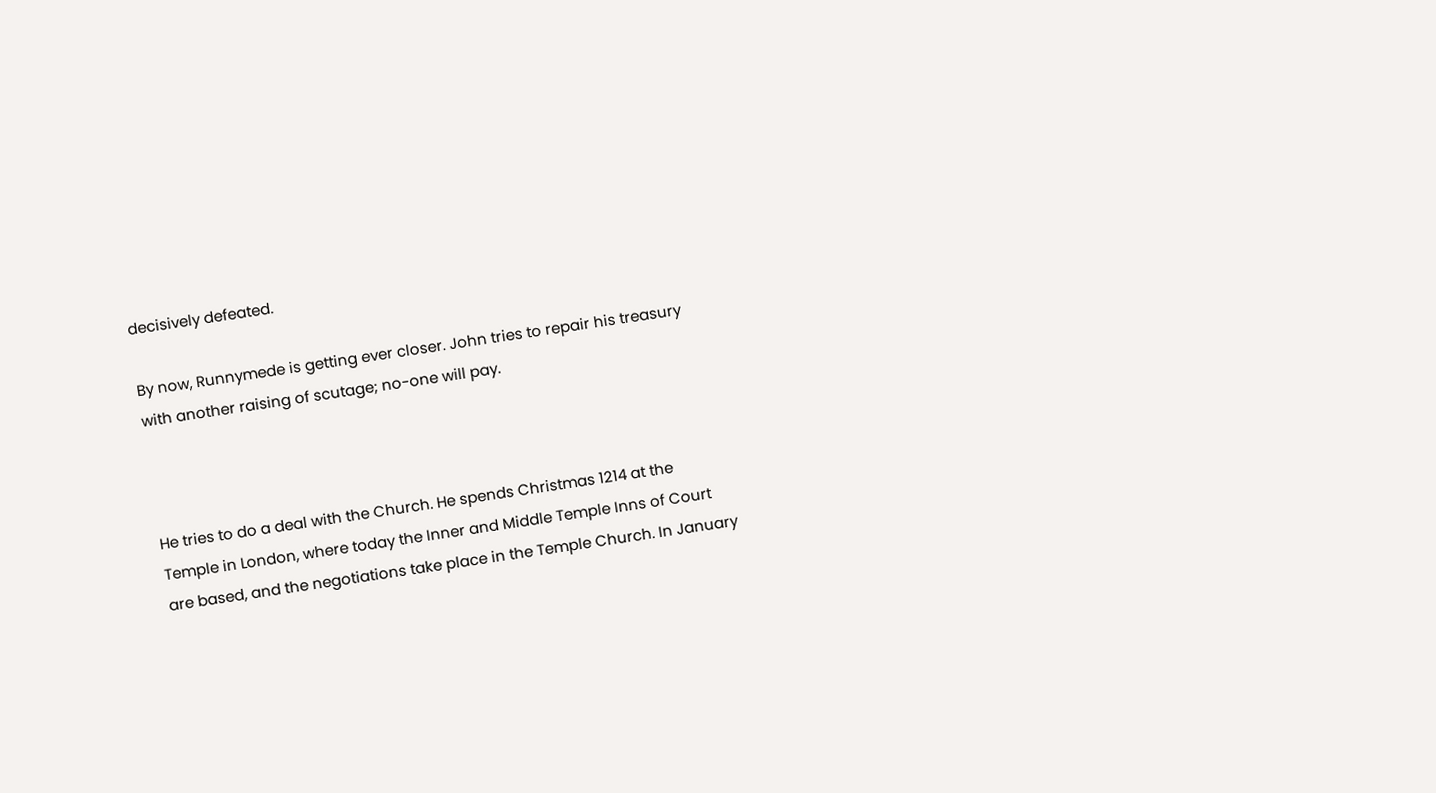decisively defeated.

By now, Runnymede is getting ever closer. John tries to repair his treasury with another raising of scutage; no-one will pay.



He tries to do a deal with the Church. He spends Christmas 1214 at the Temple in London, where today the Inner and Middle Temple Inns of Court are based, and the negotiations take place in the Temple Church. In January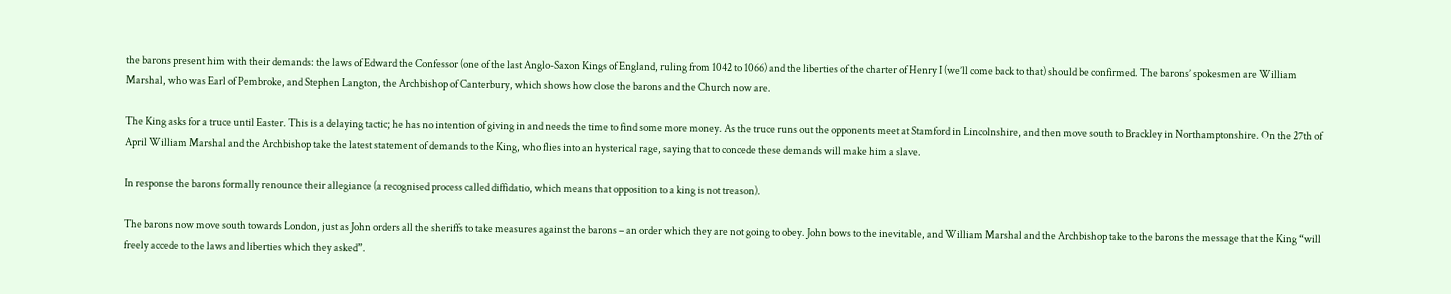the barons present him with their demands: the laws of Edward the Confessor (one of the last Anglo-Saxon Kings of England, ruling from 1042 to 1066) and the liberties of the charter of Henry I (we’ll come back to that) should be confirmed. The barons’ spokesmen are William Marshal, who was Earl of Pembroke, and Stephen Langton, the Archbishop of Canterbury, which shows how close the barons and the Church now are.

The King asks for a truce until Easter. This is a delaying tactic; he has no intention of giving in and needs the time to find some more money. As the truce runs out the opponents meet at Stamford in Lincolnshire, and then move south to Brackley in Northamptonshire. On the 27th of April William Marshal and the Archbishop take the latest statement of demands to the King, who flies into an hysterical rage, saying that to concede these demands will make him a slave.

In response the barons formally renounce their allegiance (a recognised process called diffidatio, which means that opposition to a king is not treason).

The barons now move south towards London, just as John orders all the sheriffs to take measures against the barons – an order which they are not going to obey. John bows to the inevitable, and William Marshal and the Archbishop take to the barons the message that the King “will freely accede to the laws and liberties which they asked”.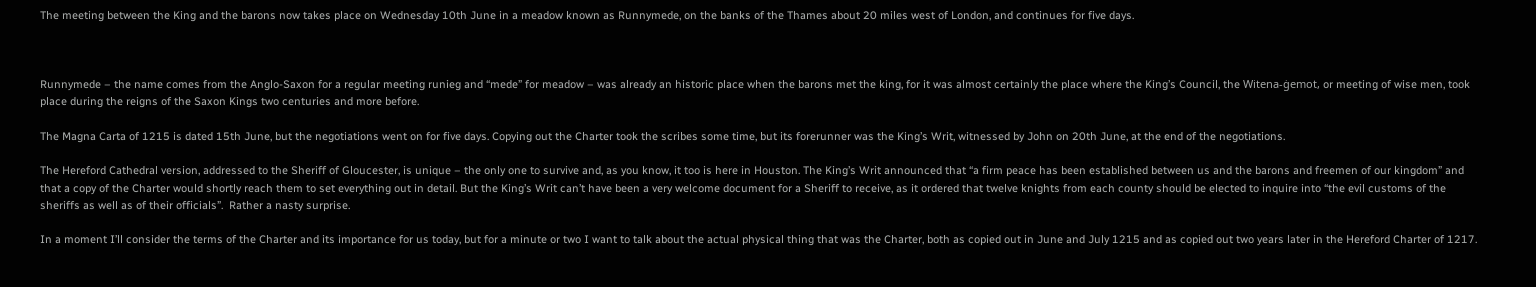The meeting between the King and the barons now takes place on Wednesday 10th June in a meadow known as Runnymede, on the banks of the Thames about 20 miles west of London, and continues for five days.



Runnymede – the name comes from the Anglo-Saxon for a regular meeting runieg and “mede” for meadow – was already an historic place when the barons met the king, for it was almost certainly the place where the King’s Council, the Witena-ġemot, or meeting of wise men, took place during the reigns of the Saxon Kings two centuries and more before.

The Magna Carta of 1215 is dated 15th June, but the negotiations went on for five days. Copying out the Charter took the scribes some time, but its forerunner was the King’s Writ, witnessed by John on 20th June, at the end of the negotiations.

The Hereford Cathedral version, addressed to the Sheriff of Gloucester, is unique – the only one to survive and, as you know, it too is here in Houston. The King’s Writ announced that “a firm peace has been established between us and the barons and freemen of our kingdom” and that a copy of the Charter would shortly reach them to set everything out in detail. But the King’s Writ can’t have been a very welcome document for a Sheriff to receive, as it ordered that twelve knights from each county should be elected to inquire into “the evil customs of the sheriffs as well as of their officials”.  Rather a nasty surprise.

In a moment I’ll consider the terms of the Charter and its importance for us today, but for a minute or two I want to talk about the actual physical thing that was the Charter, both as copied out in June and July 1215 and as copied out two years later in the Hereford Charter of 1217.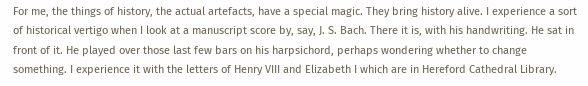For me, the things of history, the actual artefacts, have a special magic. They bring history alive. I experience a sort of historical vertigo when I look at a manuscript score by, say, J. S. Bach. There it is, with his handwriting. He sat in front of it. He played over those last few bars on his harpsichord, perhaps wondering whether to change something. I experience it with the letters of Henry VIII and Elizabeth I which are in Hereford Cathedral Library.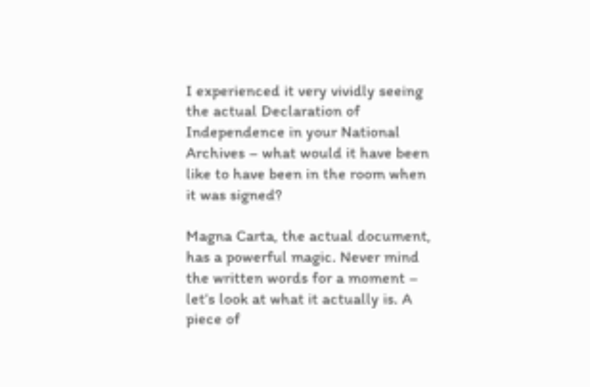I experienced it very vividly seeing the actual Declaration of Independence in your National Archives – what would it have been like to have been in the room when it was signed?

Magna Carta, the actual document, has a powerful magic. Never mind the written words for a moment – let’s look at what it actually is. A piece of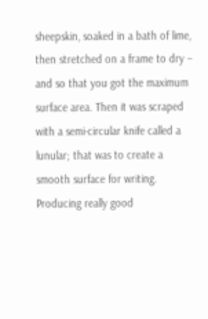sheepskin, soaked in a bath of lime, then stretched on a frame to dry – and so that you got the maximum surface area. Then it was scraped with a semi-circular knife called a lunular; that was to create a smooth surface for writing. Producing really good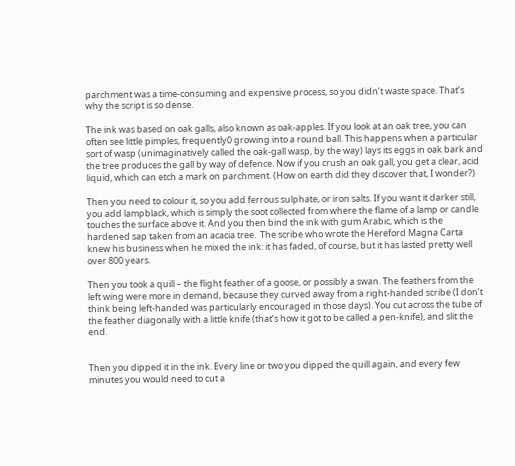parchment was a time-consuming and expensive process, so you didn’t waste space. That’s why the script is so dense.

The ink was based on oak galls, also known as oak-apples. If you look at an oak tree, you can often see little pimples, frequently0 growing into a round ball. This happens when a particular sort of wasp (unimaginatively called the oak-gall wasp, by the way) lays its eggs in oak bark and the tree produces the gall by way of defence. Now if you crush an oak gall, you get a clear, acid liquid, which can etch a mark on parchment. (How on earth did they discover that, I wonder?)

Then you need to colour it, so you add ferrous sulphate, or iron salts. If you want it darker still, you add lampblack, which is simply the soot collected from where the flame of a lamp or candle touches the surface above it. And you then bind the ink with gum Arabic, which is the hardened sap taken from an acacia tree.  The scribe who wrote the Hereford Magna Carta knew his business when he mixed the ink: it has faded, of course, but it has lasted pretty well over 800 years.

Then you took a quill – the flight feather of a goose, or possibly a swan. The feathers from the left wing were more in demand, because they curved away from a right-handed scribe (I don’t think being left-handed was particularly encouraged in those days). You cut across the tube of the feather diagonally with a little knife (that’s how it got to be called a pen-knife), and slit the end.


Then you dipped it in the ink. Every line or two you dipped the quill again, and every few minutes you would need to cut a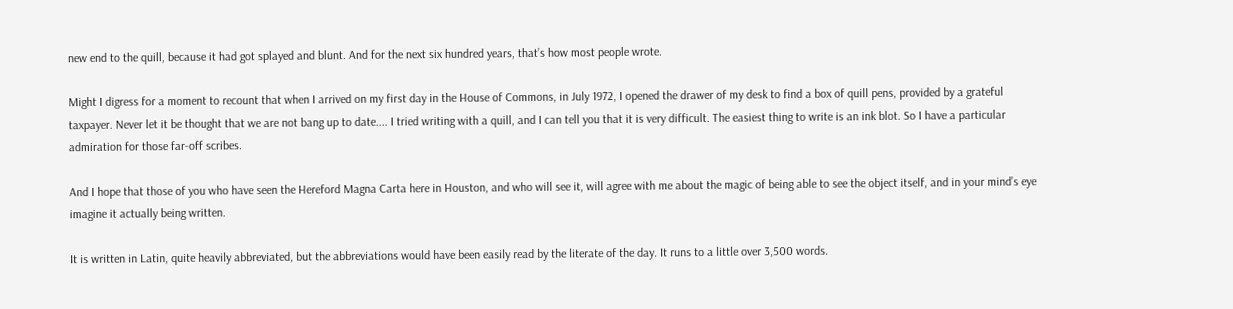new end to the quill, because it had got splayed and blunt. And for the next six hundred years, that’s how most people wrote.

Might I digress for a moment to recount that when I arrived on my first day in the House of Commons, in July 1972, I opened the drawer of my desk to find a box of quill pens, provided by a grateful taxpayer. Never let it be thought that we are not bang up to date.... I tried writing with a quill, and I can tell you that it is very difficult. The easiest thing to write is an ink blot. So I have a particular admiration for those far-off scribes.

And I hope that those of you who have seen the Hereford Magna Carta here in Houston, and who will see it, will agree with me about the magic of being able to see the object itself, and in your mind’s eye imagine it actually being written.

It is written in Latin, quite heavily abbreviated, but the abbreviations would have been easily read by the literate of the day. It runs to a little over 3,500 words.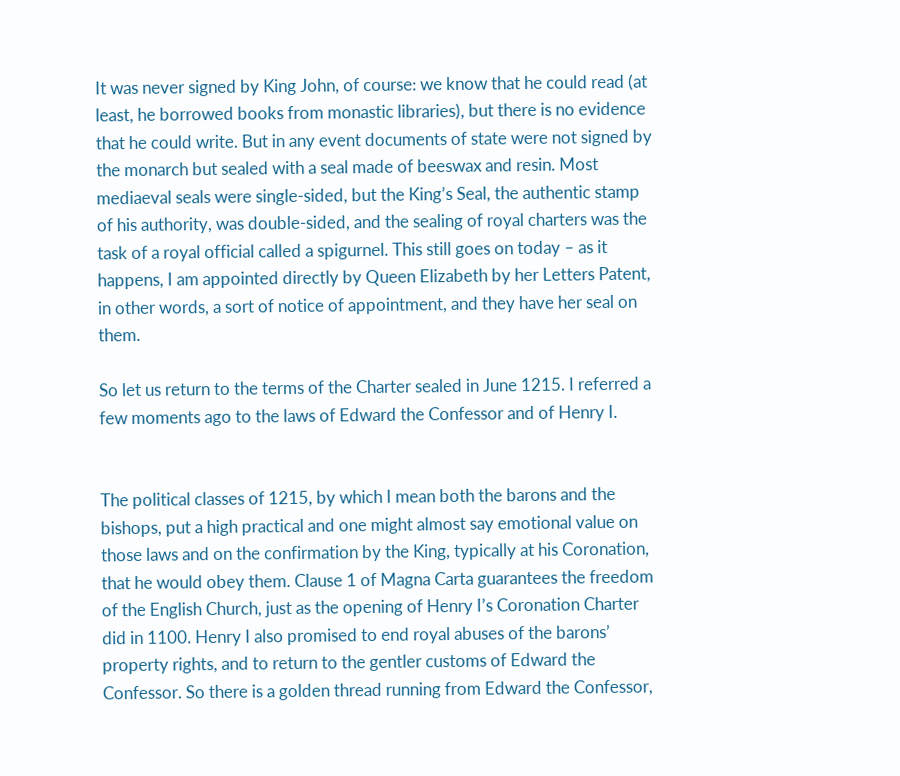It was never signed by King John, of course: we know that he could read (at least, he borrowed books from monastic libraries), but there is no evidence that he could write. But in any event documents of state were not signed by the monarch but sealed with a seal made of beeswax and resin. Most mediaeval seals were single-sided, but the King’s Seal, the authentic stamp of his authority, was double-sided, and the sealing of royal charters was the task of a royal official called a spigurnel. This still goes on today – as it happens, I am appointed directly by Queen Elizabeth by her Letters Patent, in other words, a sort of notice of appointment, and they have her seal on them.

So let us return to the terms of the Charter sealed in June 1215. I referred a few moments ago to the laws of Edward the Confessor and of Henry I.


The political classes of 1215, by which I mean both the barons and the bishops, put a high practical and one might almost say emotional value on those laws and on the confirmation by the King, typically at his Coronation, that he would obey them. Clause 1 of Magna Carta guarantees the freedom of the English Church, just as the opening of Henry I’s Coronation Charter did in 1100. Henry I also promised to end royal abuses of the barons’ property rights, and to return to the gentler customs of Edward the Confessor. So there is a golden thread running from Edward the Confessor,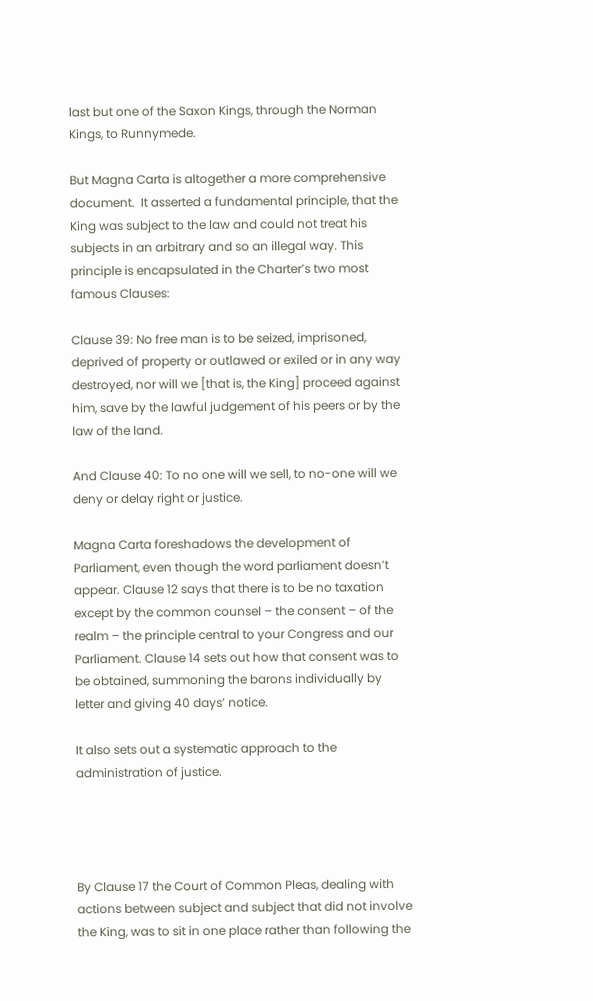last but one of the Saxon Kings, through the Norman Kings, to Runnymede.

But Magna Carta is altogether a more comprehensive document.  It asserted a fundamental principle, that the King was subject to the law and could not treat his subjects in an arbitrary and so an illegal way. This principle is encapsulated in the Charter’s two most famous Clauses:

Clause 39: No free man is to be seized, imprisoned, deprived of property or outlawed or exiled or in any way destroyed, nor will we [that is, the King] proceed against him, save by the lawful judgement of his peers or by the law of the land.

And Clause 40: To no one will we sell, to no-one will we deny or delay right or justice.

Magna Carta foreshadows the development of Parliament, even though the word parliament doesn’t appear. Clause 12 says that there is to be no taxation except by the common counsel – the consent – of the realm – the principle central to your Congress and our Parliament. Clause 14 sets out how that consent was to be obtained, summoning the barons individually by letter and giving 40 days’ notice.

It also sets out a systematic approach to the administration of justice.




By Clause 17 the Court of Common Pleas, dealing with actions between subject and subject that did not involve the King, was to sit in one place rather than following the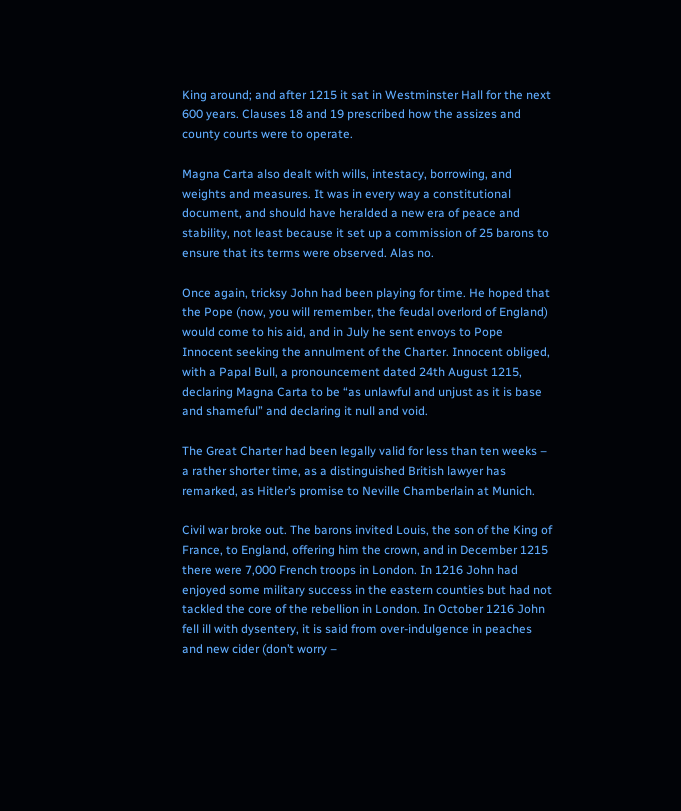King around; and after 1215 it sat in Westminster Hall for the next 600 years. Clauses 18 and 19 prescribed how the assizes and county courts were to operate.

Magna Carta also dealt with wills, intestacy, borrowing, and weights and measures. It was in every way a constitutional document, and should have heralded a new era of peace and stability, not least because it set up a commission of 25 barons to ensure that its terms were observed. Alas no.

Once again, tricksy John had been playing for time. He hoped that the Pope (now, you will remember, the feudal overlord of England) would come to his aid, and in July he sent envoys to Pope Innocent seeking the annulment of the Charter. Innocent obliged, with a Papal Bull, a pronouncement dated 24th August 1215, declaring Magna Carta to be “as unlawful and unjust as it is base and shameful” and declaring it null and void.

The Great Charter had been legally valid for less than ten weeks – a rather shorter time, as a distinguished British lawyer has remarked, as Hitler’s promise to Neville Chamberlain at Munich.

Civil war broke out. The barons invited Louis, the son of the King of France, to England, offering him the crown, and in December 1215 there were 7,000 French troops in London. In 1216 John had enjoyed some military success in the eastern counties but had not tackled the core of the rebellion in London. In October 1216 John fell ill with dysentery, it is said from over-indulgence in peaches and new cider (don’t worry –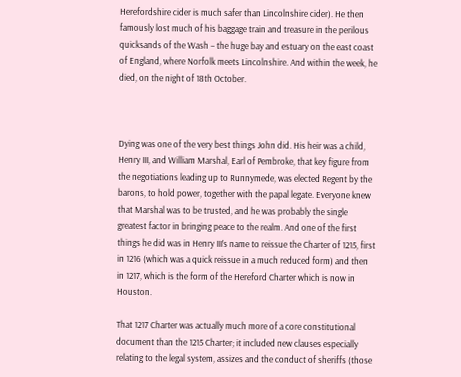Herefordshire cider is much safer than Lincolnshire cider). He then famously lost much of his baggage train and treasure in the perilous quicksands of the Wash – the huge bay and estuary on the east coast of England, where Norfolk meets Lincolnshire. And within the week, he died, on the night of 18th October.



Dying was one of the very best things John did. His heir was a child, Henry III, and William Marshal, Earl of Pembroke, that key figure from the negotiations leading up to Runnymede, was elected Regent by the barons, to hold power, together with the papal legate. Everyone knew that Marshal was to be trusted, and he was probably the single greatest factor in bringing peace to the realm. And one of the first things he did was in Henry III’s name to reissue the Charter of 1215, first in 1216 (which was a quick reissue in a much reduced form) and then in 1217, which is the form of the Hereford Charter which is now in Houston.

That 1217 Charter was actually much more of a core constitutional document than the 1215 Charter; it included new clauses especially relating to the legal system, assizes and the conduct of sheriffs (those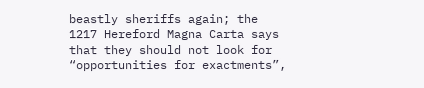beastly sheriffs again; the 1217 Hereford Magna Carta says that they should not look for “opportunities for exactments”,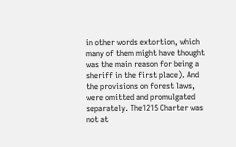in other words extortion, which many of them might have thought was the main reason for being a sheriff in the first place). And the provisions on forest laws, were omitted and promulgated separately. The1215 Charter was not at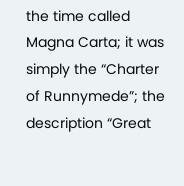the time called Magna Carta; it was simply the “Charter of Runnymede”; the description “Great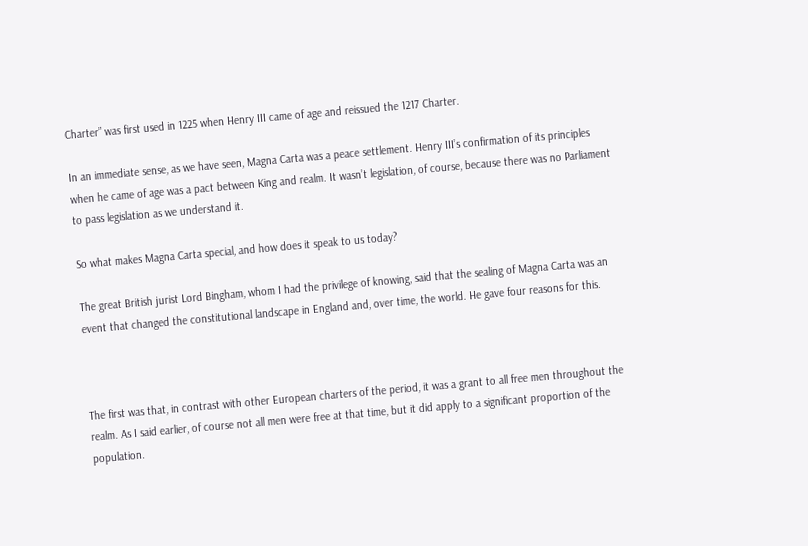Charter” was first used in 1225 when Henry III came of age and reissued the 1217 Charter.

In an immediate sense, as we have seen, Magna Carta was a peace settlement. Henry III’s confirmation of its principles when he came of age was a pact between King and realm. It wasn’t legislation, of course, because there was no Parliament to pass legislation as we understand it.

So what makes Magna Carta special, and how does it speak to us today?

The great British jurist Lord Bingham, whom I had the privilege of knowing, said that the sealing of Magna Carta was an event that changed the constitutional landscape in England and, over time, the world. He gave four reasons for this.



The first was that, in contrast with other European charters of the period, it was a grant to all free men throughout the realm. As I said earlier, of course not all men were free at that time, but it did apply to a significant proportion of the population.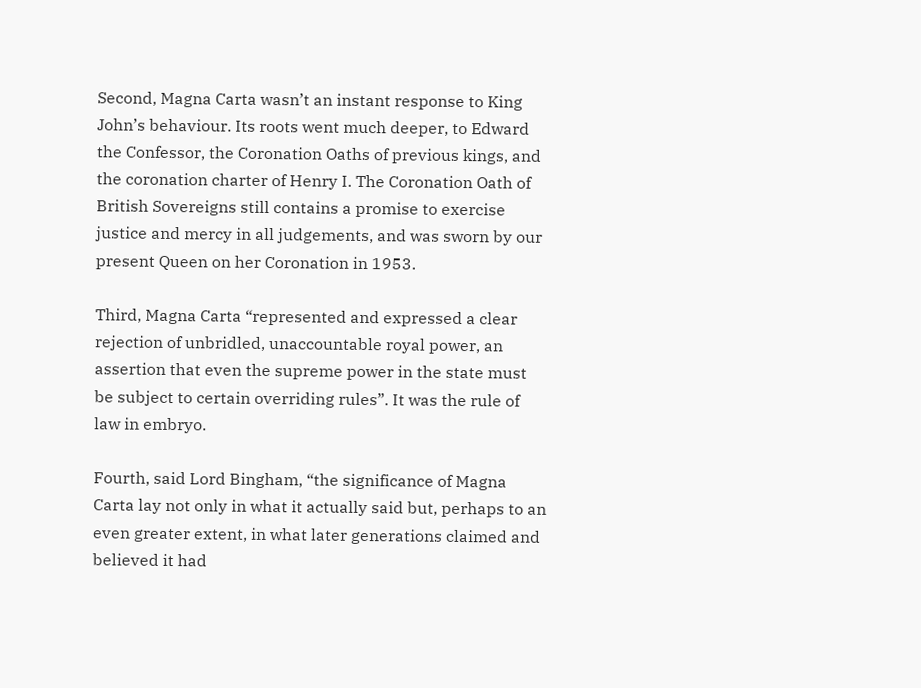Second, Magna Carta wasn’t an instant response to King John’s behaviour. Its roots went much deeper, to Edward the Confessor, the Coronation Oaths of previous kings, and the coronation charter of Henry I. The Coronation Oath of British Sovereigns still contains a promise to exercise justice and mercy in all judgements, and was sworn by our present Queen on her Coronation in 1953.

Third, Magna Carta “represented and expressed a clear rejection of unbridled, unaccountable royal power, an assertion that even the supreme power in the state must be subject to certain overriding rules”. It was the rule of law in embryo.

Fourth, said Lord Bingham, “the significance of Magna Carta lay not only in what it actually said but, perhaps to an even greater extent, in what later generations claimed and believed it had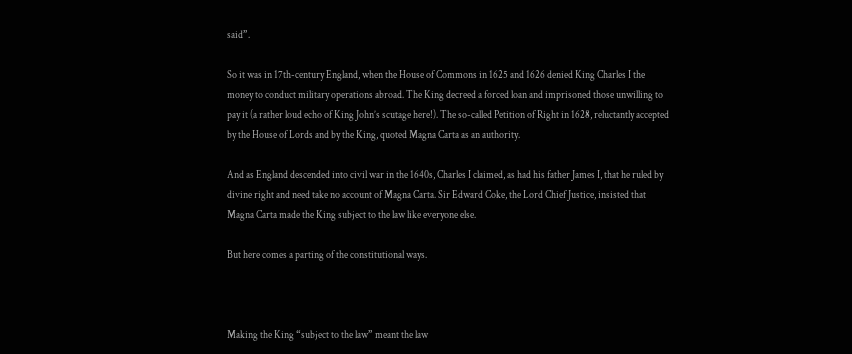said”.

So it was in 17th-century England, when the House of Commons in 1625 and 1626 denied King Charles I the money to conduct military operations abroad. The King decreed a forced loan and imprisoned those unwilling to pay it (a rather loud echo of King John’s scutage here!). The so-called Petition of Right in 1628, reluctantly accepted by the House of Lords and by the King, quoted Magna Carta as an authority.

And as England descended into civil war in the 1640s, Charles I claimed, as had his father James I, that he ruled by divine right and need take no account of Magna Carta. Sir Edward Coke, the Lord Chief Justice, insisted that Magna Carta made the King subject to the law like everyone else.

But here comes a parting of the constitutional ways.



Making the King “subject to the law” meant the law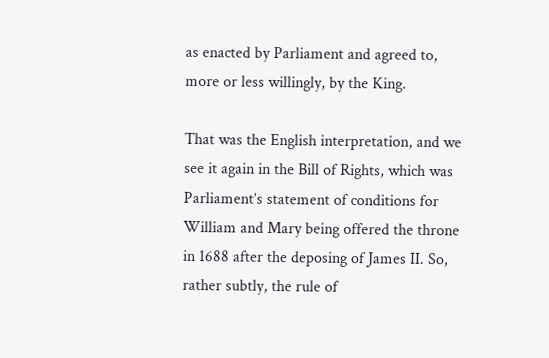as enacted by Parliament and agreed to, more or less willingly, by the King.

That was the English interpretation, and we see it again in the Bill of Rights, which was Parliament’s statement of conditions for William and Mary being offered the throne in 1688 after the deposing of James II. So, rather subtly, the rule of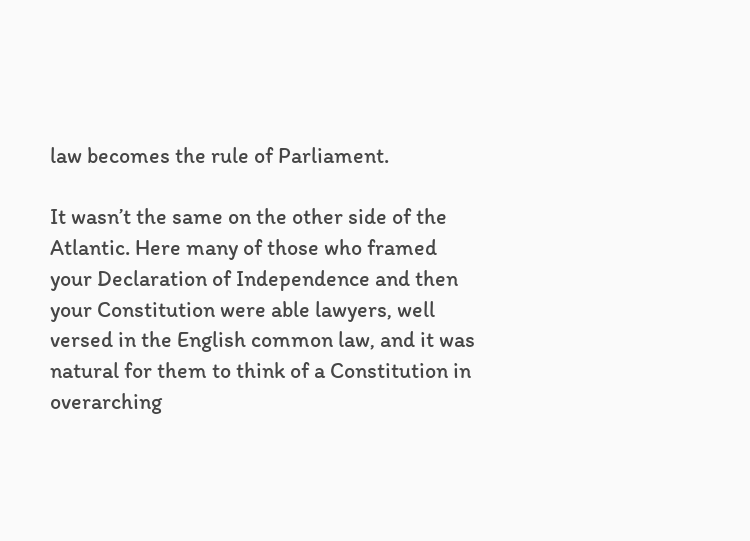law becomes the rule of Parliament.

It wasn’t the same on the other side of the Atlantic. Here many of those who framed your Declaration of Independence and then your Constitution were able lawyers, well versed in the English common law, and it was natural for them to think of a Constitution in overarching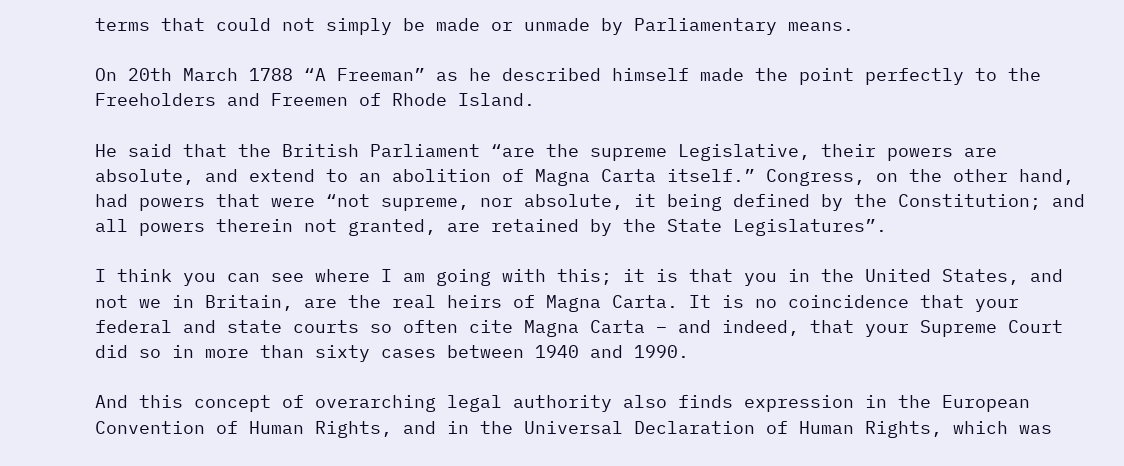terms that could not simply be made or unmade by Parliamentary means.

On 20th March 1788 “A Freeman” as he described himself made the point perfectly to the Freeholders and Freemen of Rhode Island.

He said that the British Parliament “are the supreme Legislative, their powers are absolute, and extend to an abolition of Magna Carta itself.” Congress, on the other hand, had powers that were “not supreme, nor absolute, it being defined by the Constitution; and all powers therein not granted, are retained by the State Legislatures”.

I think you can see where I am going with this; it is that you in the United States, and not we in Britain, are the real heirs of Magna Carta. It is no coincidence that your federal and state courts so often cite Magna Carta – and indeed, that your Supreme Court did so in more than sixty cases between 1940 and 1990.

And this concept of overarching legal authority also finds expression in the European Convention of Human Rights, and in the Universal Declaration of Human Rights, which was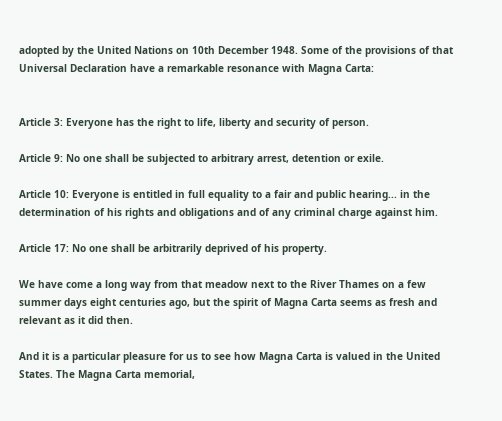adopted by the United Nations on 10th December 1948. Some of the provisions of that Universal Declaration have a remarkable resonance with Magna Carta:


Article 3: Everyone has the right to life, liberty and security of person.

Article 9: No one shall be subjected to arbitrary arrest, detention or exile.

Article 10: Everyone is entitled in full equality to a fair and public hearing... in the determination of his rights and obligations and of any criminal charge against him.

Article 17: No one shall be arbitrarily deprived of his property.

We have come a long way from that meadow next to the River Thames on a few summer days eight centuries ago, but the spirit of Magna Carta seems as fresh and relevant as it did then.

And it is a particular pleasure for us to see how Magna Carta is valued in the United States. The Magna Carta memorial,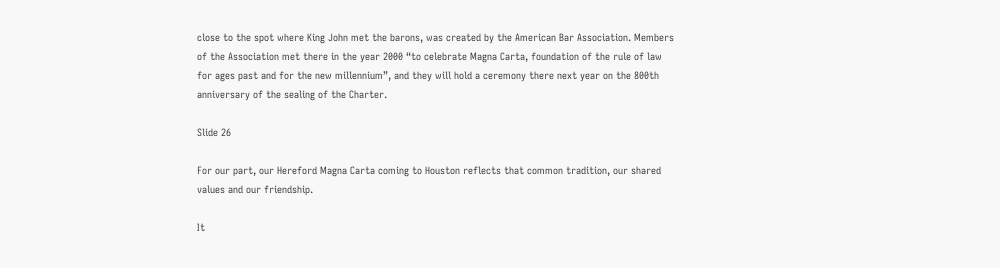close to the spot where King John met the barons, was created by the American Bar Association. Members of the Association met there in the year 2000 “to celebrate Magna Carta, foundation of the rule of law for ages past and for the new millennium”, and they will hold a ceremony there next year on the 800th anniversary of the sealing of the Charter.

Slide 26

For our part, our Hereford Magna Carta coming to Houston reflects that common tradition, our shared values and our friendship.

It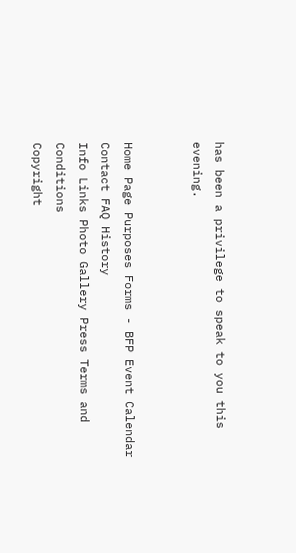has been a privilege to speak to you this evening.


Home Page Purposes Forms - BFP Event Calendar Contact FAQ History
Info Links Photo Gallery Press Terms and Conditions
Copyright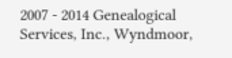2007 - 2014 Genealogical Services, Inc., Wyndmoor,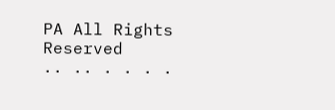PA All Rights Reserved
.. .. . . . .